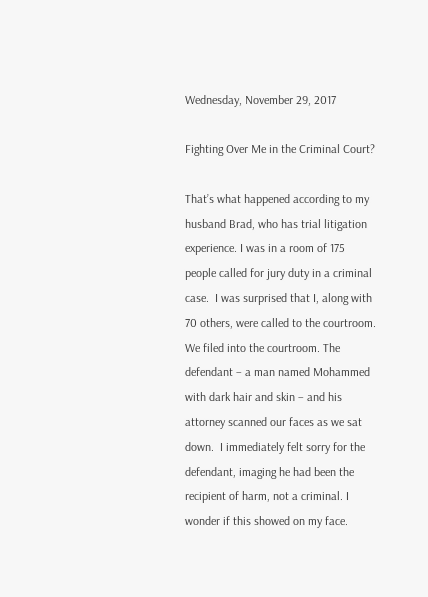Wednesday, November 29, 2017

Fighting Over Me in the Criminal Court?

That’s what happened according to my husband Brad, who has trial litigation experience. I was in a room of 175 people called for jury duty in a criminal case.  I was surprised that I, along with 70 others, were called to the courtroom. We filed into the courtroom. The defendant – a man named Mohammed with dark hair and skin – and his attorney scanned our faces as we sat down.  I immediately felt sorry for the defendant, imaging he had been the recipient of harm, not a criminal. I wonder if this showed on my face.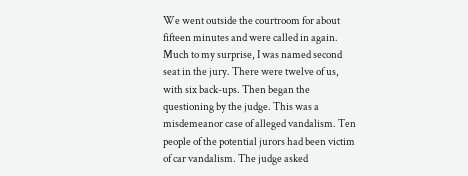We went outside the courtroom for about fifteen minutes and were called in again. Much to my surprise, I was named second seat in the jury. There were twelve of us, with six back-ups. Then began the questioning by the judge. This was a misdemeanor case of alleged vandalism. Ten people of the potential jurors had been victim of car vandalism. The judge asked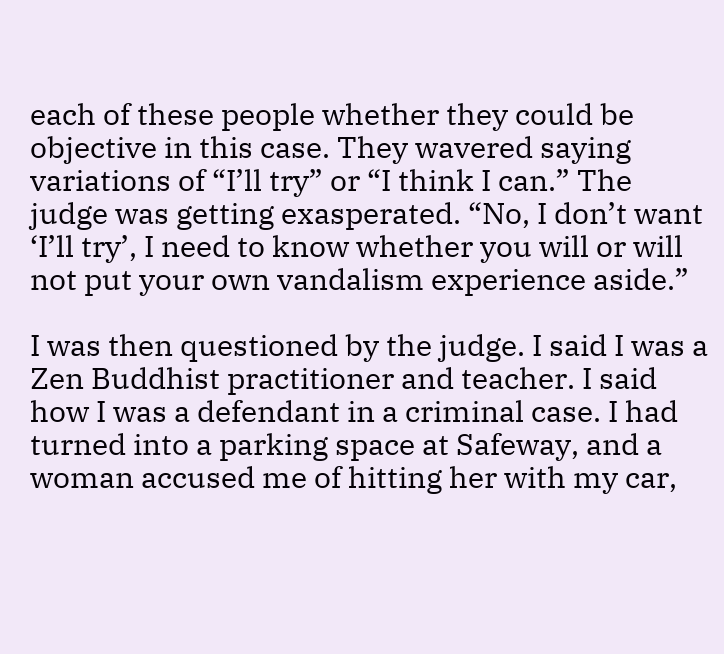each of these people whether they could be objective in this case. They wavered saying variations of “I’ll try” or “I think I can.” The judge was getting exasperated. “No, I don’t want ‘I’ll try’, I need to know whether you will or will not put your own vandalism experience aside.”

I was then questioned by the judge. I said I was a Zen Buddhist practitioner and teacher. I said how I was a defendant in a criminal case. I had turned into a parking space at Safeway, and a woman accused me of hitting her with my car,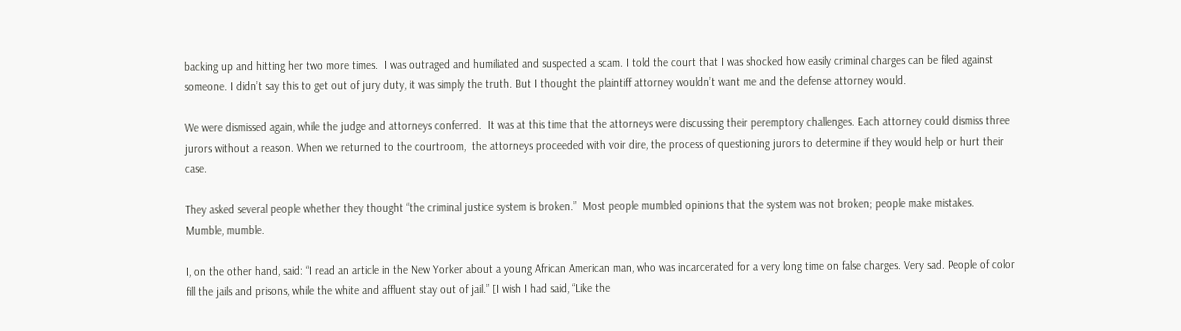backing up and hitting her two more times.  I was outraged and humiliated and suspected a scam. I told the court that I was shocked how easily criminal charges can be filed against someone. I didn’t say this to get out of jury duty, it was simply the truth. But I thought the plaintiff attorney wouldn’t want me and the defense attorney would.

We were dismissed again, while the judge and attorneys conferred.  It was at this time that the attorneys were discussing their peremptory challenges. Each attorney could dismiss three jurors without a reason. When we returned to the courtroom,  the attorneys proceeded with voir dire, the process of questioning jurors to determine if they would help or hurt their case.

They asked several people whether they thought “the criminal justice system is broken.”  Most people mumbled opinions that the system was not broken; people make mistakes. Mumble, mumble.

I, on the other hand, said: “I read an article in the New Yorker about a young African American man, who was incarcerated for a very long time on false charges. Very sad. People of color fill the jails and prisons, while the white and affluent stay out of jail.” [I wish I had said, “Like the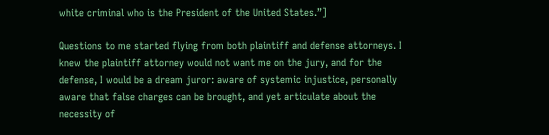white criminal who is the President of the United States.”]

Questions to me started flying from both plaintiff and defense attorneys. I knew the plaintiff attorney would not want me on the jury, and for the defense, I would be a dream juror: aware of systemic injustice, personally aware that false charges can be brought, and yet articulate about the necessity of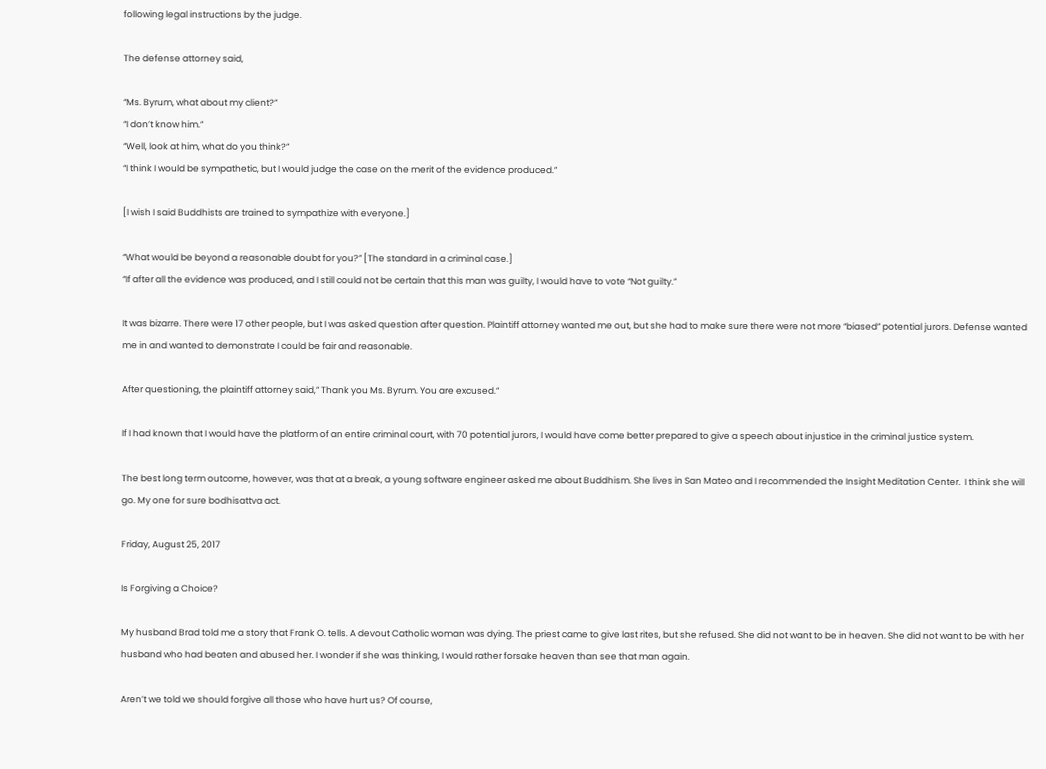following legal instructions by the judge.

The defense attorney said,

“Ms. Byrum, what about my client?”
“I don’t know him.”
“Well, look at him, what do you think?”
“I think I would be sympathetic, but I would judge the case on the merit of the evidence produced.”

[I wish I said Buddhists are trained to sympathize with everyone.]

“What would be beyond a reasonable doubt for you?” [The standard in a criminal case.]
“If after all the evidence was produced, and I still could not be certain that this man was guilty, I would have to vote “Not guilty.”

It was bizarre. There were 17 other people, but I was asked question after question. Plaintiff attorney wanted me out, but she had to make sure there were not more “biased” potential jurors. Defense wanted me in and wanted to demonstrate I could be fair and reasonable.

After questioning, the plaintiff attorney said,” Thank you Ms. Byrum. You are excused.”

If I had known that I would have the platform of an entire criminal court, with 70 potential jurors, I would have come better prepared to give a speech about injustice in the criminal justice system.

The best long term outcome, however, was that at a break, a young software engineer asked me about Buddhism. She lives in San Mateo and I recommended the Insight Meditation Center.  I think she will go. My one for sure bodhisattva act.

Friday, August 25, 2017

Is Forgiving a Choice?

My husband Brad told me a story that Frank O. tells. A devout Catholic woman was dying. The priest came to give last rites, but she refused. She did not want to be in heaven. She did not want to be with her husband who had beaten and abused her. I wonder if she was thinking, I would rather forsake heaven than see that man again.

Aren’t we told we should forgive all those who have hurt us? Of course,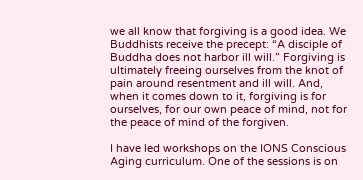we all know that forgiving is a good idea. We Buddhists receive the precept: “A disciple of Buddha does not harbor ill will.” Forgiving is ultimately freeing ourselves from the knot of pain around resentment and ill will. And, when it comes down to it, forgiving is for ourselves, for our own peace of mind, not for the peace of mind of the forgiven.

I have led workshops on the IONS Conscious Aging curriculum. One of the sessions is on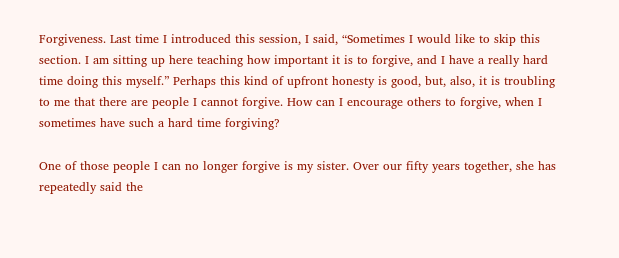Forgiveness. Last time I introduced this session, I said, “Sometimes I would like to skip this section. I am sitting up here teaching how important it is to forgive, and I have a really hard time doing this myself.” Perhaps this kind of upfront honesty is good, but, also, it is troubling to me that there are people I cannot forgive. How can I encourage others to forgive, when I sometimes have such a hard time forgiving?

One of those people I can no longer forgive is my sister. Over our fifty years together, she has repeatedly said the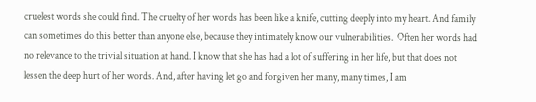cruelest words she could find. The cruelty of her words has been like a knife, cutting deeply into my heart. And family can sometimes do this better than anyone else, because they intimately know our vulnerabilities.  Often her words had no relevance to the trivial situation at hand. I know that she has had a lot of suffering in her life, but that does not lessen the deep hurt of her words. And, after having let go and forgiven her many, many times, I am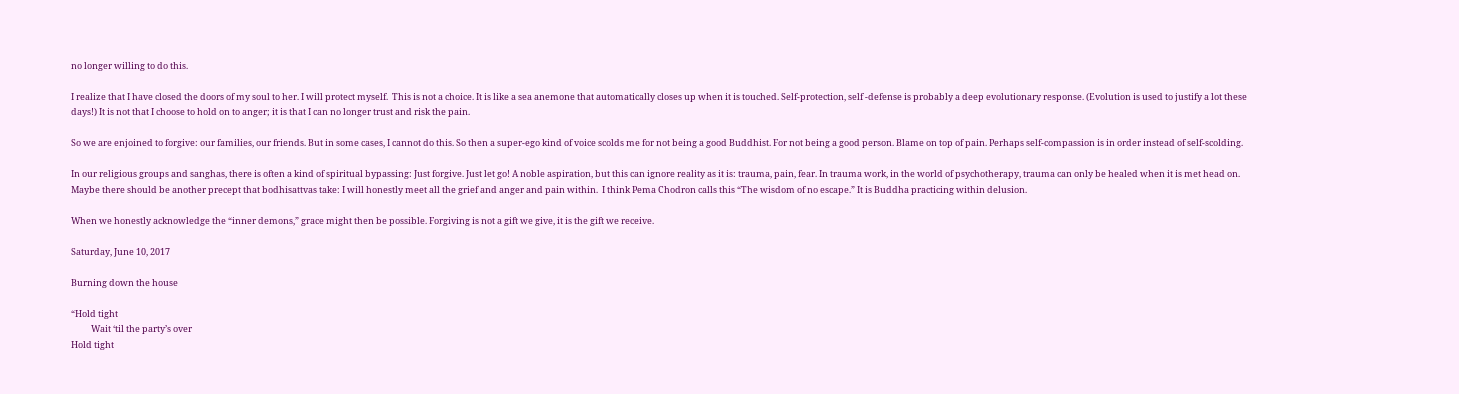no longer willing to do this.

I realize that I have closed the doors of my soul to her. I will protect myself.  This is not a choice. It is like a sea anemone that automatically closes up when it is touched. Self-protection, self -defense is probably a deep evolutionary response. (Evolution is used to justify a lot these days!) It is not that I choose to hold on to anger; it is that I can no longer trust and risk the pain.

So we are enjoined to forgive: our families, our friends. But in some cases, I cannot do this. So then a super-ego kind of voice scolds me for not being a good Buddhist. For not being a good person. Blame on top of pain. Perhaps self-compassion is in order instead of self-scolding.

In our religious groups and sanghas, there is often a kind of spiritual bypassing: Just forgive. Just let go! A noble aspiration, but this can ignore reality as it is: trauma, pain, fear. In trauma work, in the world of psychotherapy, trauma can only be healed when it is met head on. Maybe there should be another precept that bodhisattvas take: I will honestly meet all the grief and anger and pain within.  I think Pema Chodron calls this “The wisdom of no escape.” It is Buddha practicing within delusion.

When we honestly acknowledge the “inner demons,” grace might then be possible. Forgiving is not a gift we give, it is the gift we receive.

Saturday, June 10, 2017

Burning down the house

“Hold tight
          Wait ‘til the party’s over
Hold tight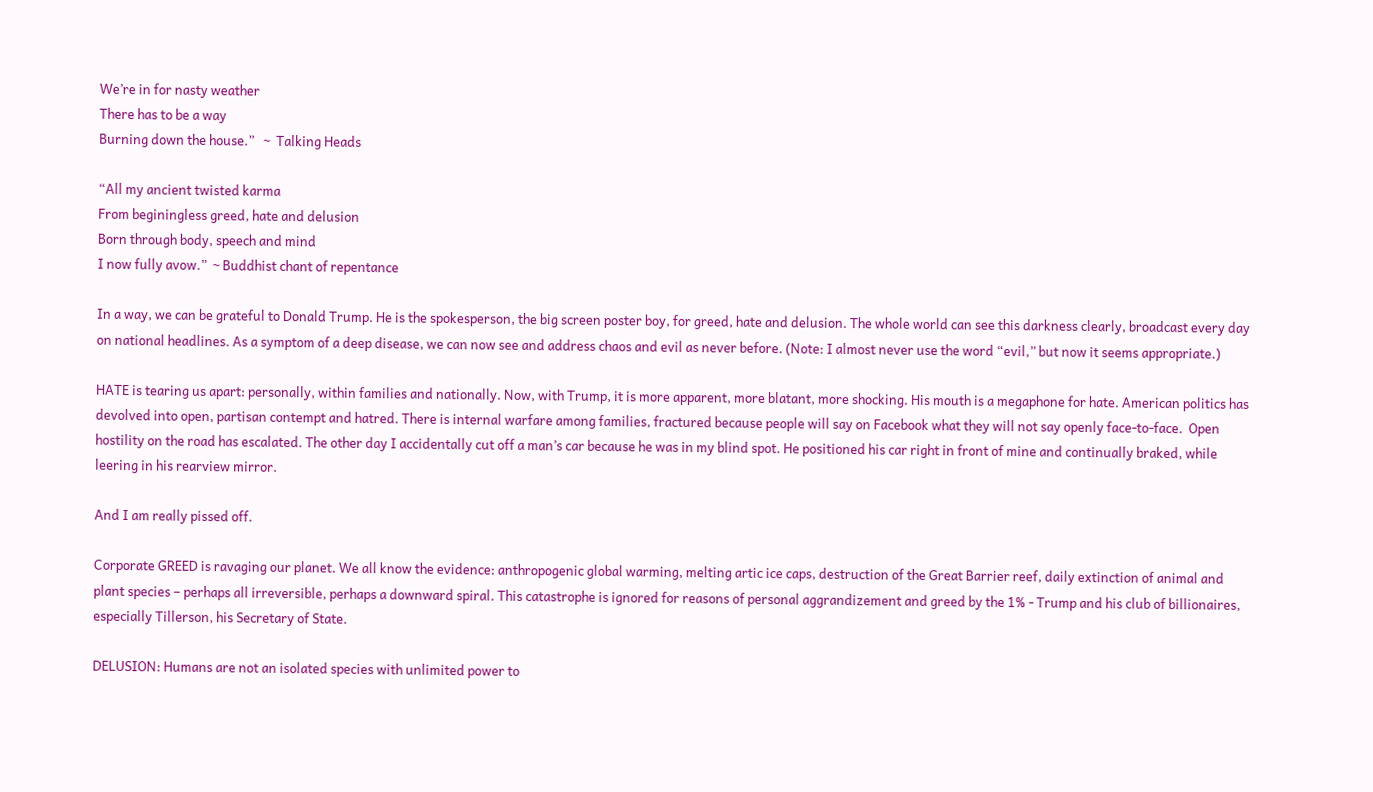We’re in for nasty weather
There has to be a way
Burning down the house.”   ~  Talking Heads

“All my ancient twisted karma
From beginingless greed, hate and delusion
Born through body, speech and mind
I now fully avow.”  ~ Buddhist chant of repentance

In a way, we can be grateful to Donald Trump. He is the spokesperson, the big screen poster boy, for greed, hate and delusion. The whole world can see this darkness clearly, broadcast every day on national headlines. As a symptom of a deep disease, we can now see and address chaos and evil as never before. (Note: I almost never use the word “evil,” but now it seems appropriate.)

HATE is tearing us apart: personally, within families and nationally. Now, with Trump, it is more apparent, more blatant, more shocking. His mouth is a megaphone for hate. American politics has devolved into open, partisan contempt and hatred. There is internal warfare among families, fractured because people will say on Facebook what they will not say openly face-to-face.  Open hostility on the road has escalated. The other day I accidentally cut off a man’s car because he was in my blind spot. He positioned his car right in front of mine and continually braked, while leering in his rearview mirror.

And I am really pissed off.

Corporate GREED is ravaging our planet. We all know the evidence: anthropogenic global warming, melting artic ice caps, destruction of the Great Barrier reef, daily extinction of animal and plant species – perhaps all irreversible, perhaps a downward spiral. This catastrophe is ignored for reasons of personal aggrandizement and greed by the 1% - Trump and his club of billionaires, especially Tillerson, his Secretary of State.

DELUSION: Humans are not an isolated species with unlimited power to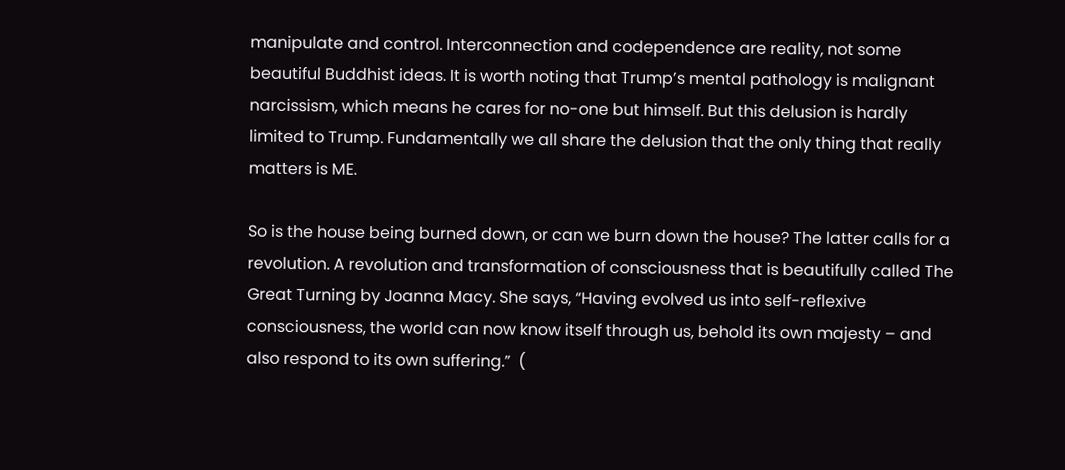manipulate and control. Interconnection and codependence are reality, not some beautiful Buddhist ideas. It is worth noting that Trump’s mental pathology is malignant narcissism, which means he cares for no-one but himself. But this delusion is hardly limited to Trump. Fundamentally we all share the delusion that the only thing that really matters is ME.

So is the house being burned down, or can we burn down the house? The latter calls for a revolution. A revolution and transformation of consciousness that is beautifully called The Great Turning by Joanna Macy. She says, “Having evolved us into self-reflexive consciousness, the world can now know itself through us, behold its own majesty – and also respond to its own suffering.”  (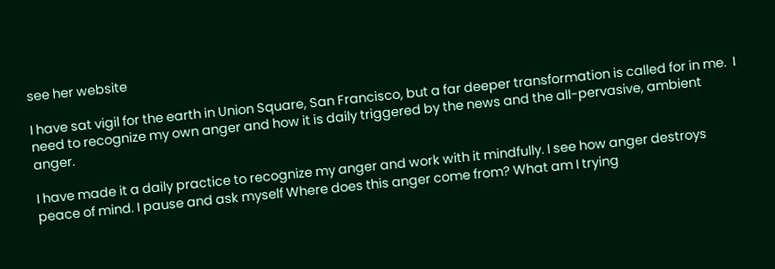see her website

I have sat vigil for the earth in Union Square, San Francisco, but a far deeper transformation is called for in me.  I need to recognize my own anger and how it is daily triggered by the news and the all-pervasive, ambient anger.

I have made it a daily practice to recognize my anger and work with it mindfully. I see how anger destroys peace of mind. I pause and ask myself Where does this anger come from? What am I trying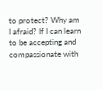to protect? Why am I afraid? If I can learn to be accepting and compassionate with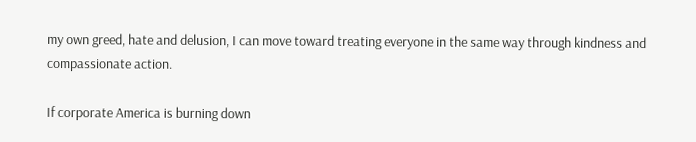my own greed, hate and delusion, I can move toward treating everyone in the same way through kindness and compassionate action.

If corporate America is burning down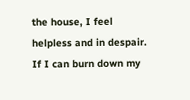the house, I feel helpless and in despair. If I can burn down my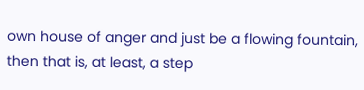own house of anger and just be a flowing fountain, then that is, at least, a step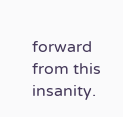forward from this insanity.